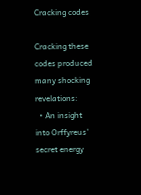Cracking codes

Cracking these codes produced many shocking revelations:
  • An insight into Orffyreus' secret energy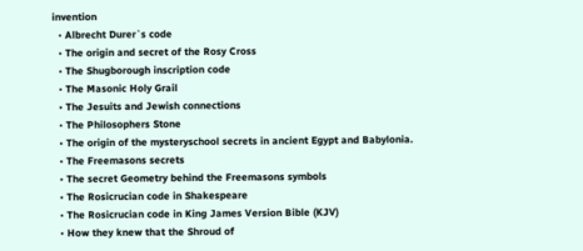invention
  • Albrecht Durer`s code
  • The origin and secret of the Rosy Cross
  • The Shugborough inscription code
  • The Masonic Holy Grail
  • The Jesuits and Jewish connections
  • The Philosophers Stone
  • The origin of the mysteryschool secrets in ancient Egypt and Babylonia.
  • The Freemasons secrets
  • The secret Geometry behind the Freemasons symbols
  • The Rosicrucian code in Shakespeare
  • The Rosicrucian code in King James Version Bible (KJV)
  • How they knew that the Shroud of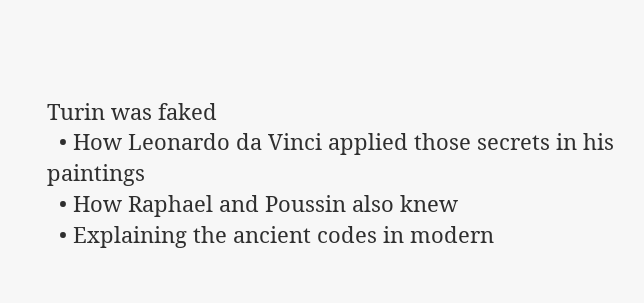Turin was faked
  • How Leonardo da Vinci applied those secrets in his paintings
  • How Raphael and Poussin also knew
  • Explaining the ancient codes in modern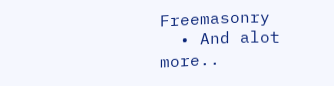Freemasonry
  • And alot more..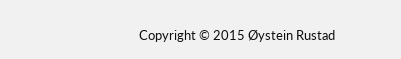Copyright © 2015 Øystein Rustad